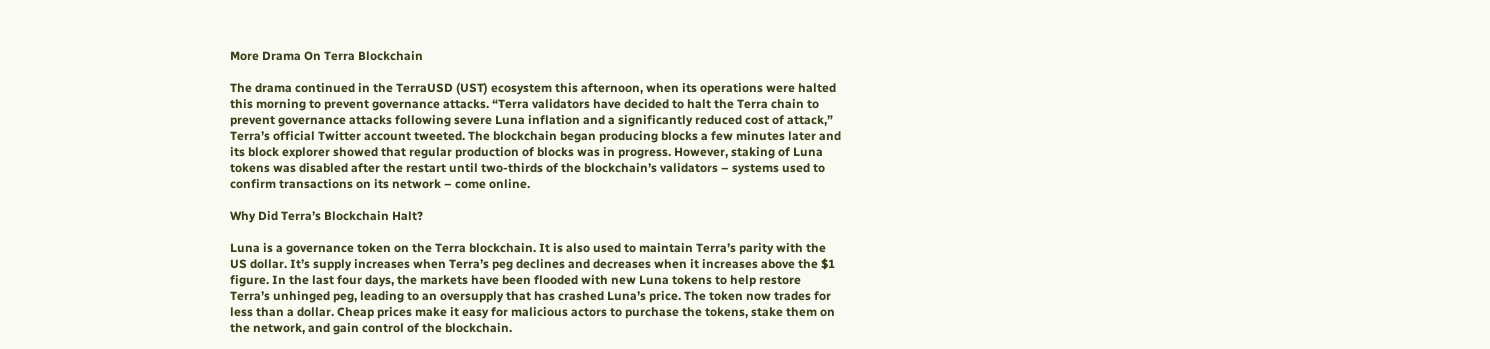More Drama On Terra Blockchain

The drama continued in the TerraUSD (UST) ecosystem this afternoon, when its operations were halted this morning to prevent governance attacks. “Terra validators have decided to halt the Terra chain to prevent governance attacks following severe Luna inflation and a significantly reduced cost of attack,” Terra’s official Twitter account tweeted. The blockchain began producing blocks a few minutes later and its block explorer showed that regular production of blocks was in progress. However, staking of Luna tokens was disabled after the restart until two-thirds of the blockchain’s validators – systems used to confirm transactions on its network – come online.

Why Did Terra’s Blockchain Halt?

Luna is a governance token on the Terra blockchain. It is also used to maintain Terra’s parity with the US dollar. It’s supply increases when Terra’s peg declines and decreases when it increases above the $1 figure. In the last four days, the markets have been flooded with new Luna tokens to help restore Terra’s unhinged peg, leading to an oversupply that has crashed Luna’s price. The token now trades for less than a dollar. Cheap prices make it easy for malicious actors to purchase the tokens, stake them on the network, and gain control of the blockchain.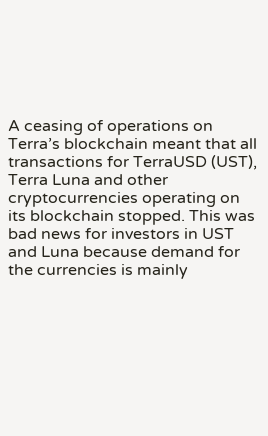A ceasing of operations on Terra’s blockchain meant that all transactions for TerraUSD (UST), Terra Luna and other cryptocurrencies operating on its blockchain stopped. This was bad news for investors in UST and Luna because demand for the currencies is mainly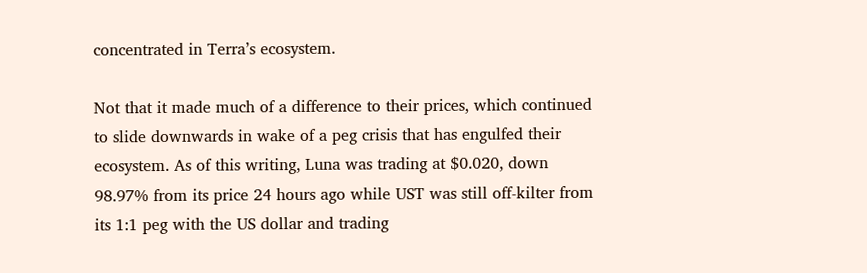concentrated in Terra’s ecosystem.

Not that it made much of a difference to their prices, which continued to slide downwards in wake of a peg crisis that has engulfed their ecosystem. As of this writing, Luna was trading at $0.020, down 98.97% from its price 24 hours ago while UST was still off-kilter from its 1:1 peg with the US dollar and trading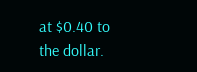at $0.40 to the dollar.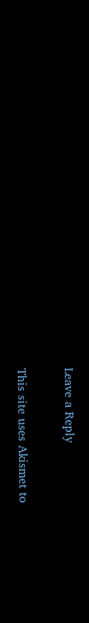Leave a Reply

This site uses Akismet to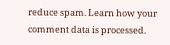reduce spam. Learn how your comment data is processed.